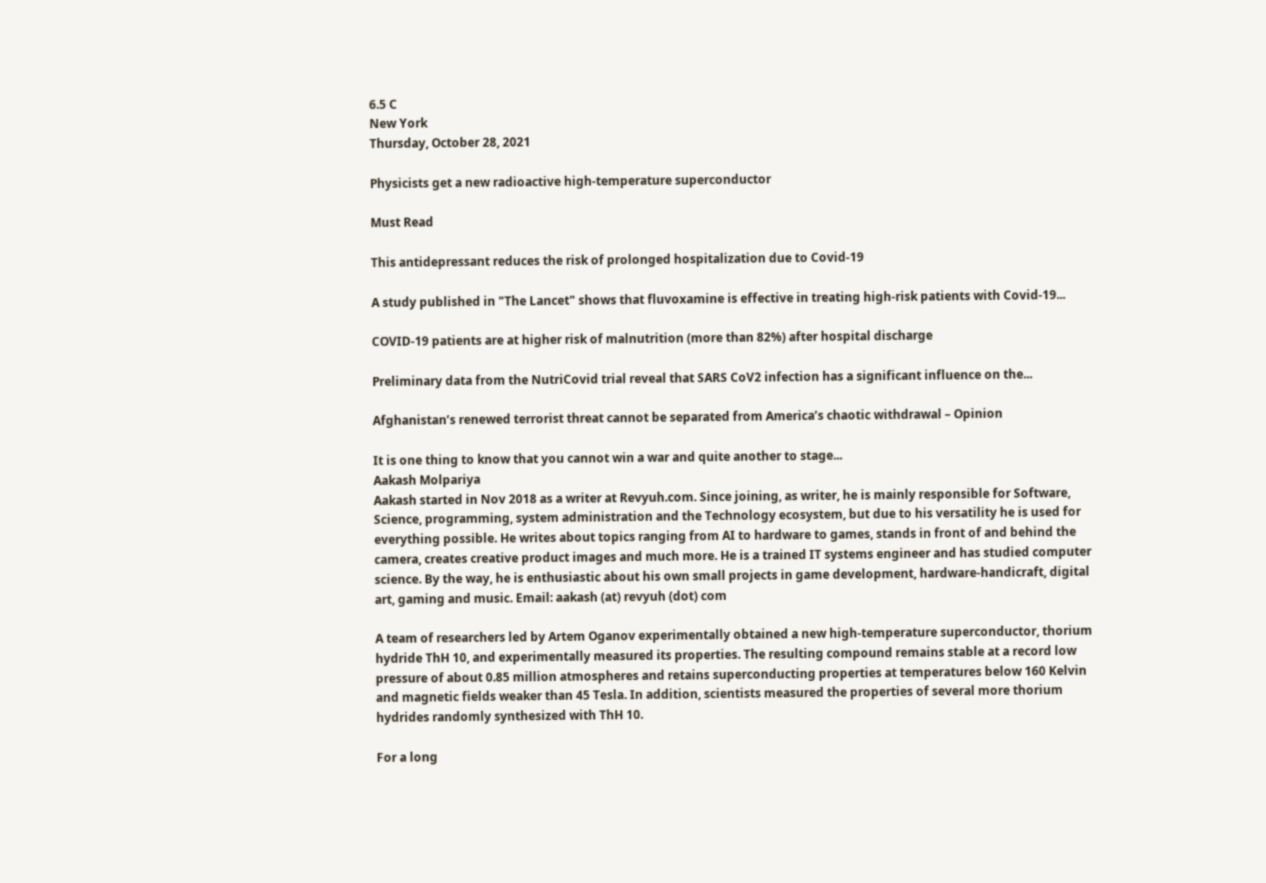6.5 C
New York
Thursday, October 28, 2021

Physicists get a new radioactive high-temperature superconductor

Must Read

This antidepressant reduces the risk of prolonged hospitalization due to Covid-19

A study published in "The Lancet" shows that fluvoxamine is effective in treating high-risk patients with Covid-19...

COVID-19 patients are at higher risk of malnutrition (more than 82%) after hospital discharge

Preliminary data from the NutriCovid trial reveal that SARS CoV2 infection has a significant influence on the...

Afghanistan’s renewed terrorist threat cannot be separated from America’s chaotic withdrawal – Opinion

It is one thing to know that you cannot win a war and quite another to stage...
Aakash Molpariya
Aakash started in Nov 2018 as a writer at Revyuh.com. Since joining, as writer, he is mainly responsible for Software, Science, programming, system administration and the Technology ecosystem, but due to his versatility he is used for everything possible. He writes about topics ranging from AI to hardware to games, stands in front of and behind the camera, creates creative product images and much more. He is a trained IT systems engineer and has studied computer science. By the way, he is enthusiastic about his own small projects in game development, hardware-handicraft, digital art, gaming and music. Email: aakash (at) revyuh (dot) com

A team of researchers led by Artem Oganov experimentally obtained a new high-temperature superconductor, thorium hydride ThH 10, and experimentally measured its properties. The resulting compound remains stable at a record low pressure of about 0.85 million atmospheres and retains superconducting properties at temperatures below 160 Kelvin and magnetic fields weaker than 45 Tesla. In addition, scientists measured the properties of several more thorium hydrides randomly synthesized with ThH 10.

For a long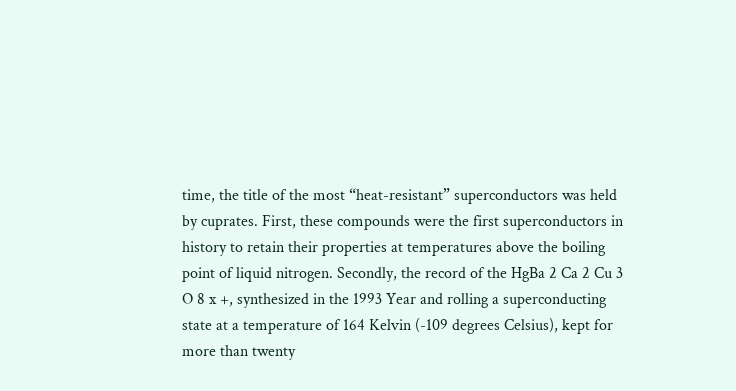time, the title of the most “heat-resistant” superconductors was held by cuprates. First, these compounds were the first superconductors in history to retain their properties at temperatures above the boiling point of liquid nitrogen. Secondly, the record of the HgBa 2 Ca 2 Cu 3 O 8 x +, synthesized in the 1993 Year and rolling a superconducting state at a temperature of 164 Kelvin (-109 degrees Celsius), kept for more than twenty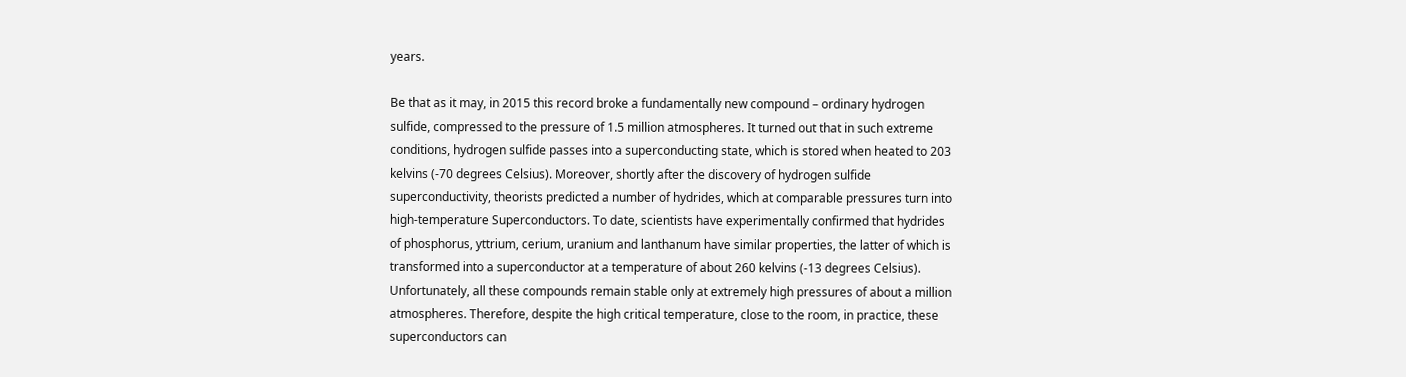years.

Be that as it may, in 2015 this record broke a fundamentally new compound – ordinary hydrogen sulfide, compressed to the pressure of 1.5 million atmospheres. It turned out that in such extreme conditions, hydrogen sulfide passes into a superconducting state, which is stored when heated to 203 kelvins (-70 degrees Celsius). Moreover, shortly after the discovery of hydrogen sulfide superconductivity, theorists predicted a number of hydrides, which at comparable pressures turn into high-temperature Superconductors. To date, scientists have experimentally confirmed that hydrides of phosphorus, yttrium, cerium, uranium and lanthanum have similar properties, the latter of which is transformed into a superconductor at a temperature of about 260 kelvins (-13 degrees Celsius). Unfortunately, all these compounds remain stable only at extremely high pressures of about a million atmospheres. Therefore, despite the high critical temperature, close to the room, in practice, these superconductors can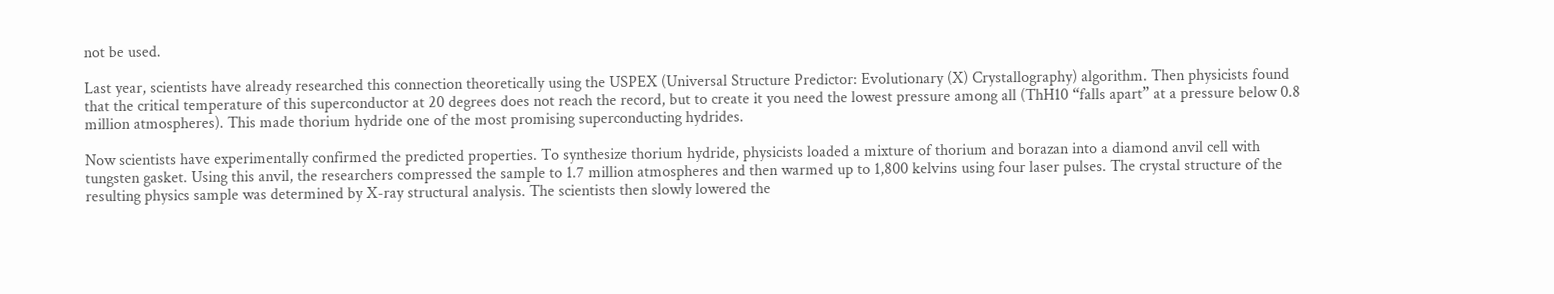not be used.

Last year, scientists have already researched this connection theoretically using the USPEX (Universal Structure Predictor: Evolutionary (X) Crystallography) algorithm. Then physicists found that the critical temperature of this superconductor at 20 degrees does not reach the record, but to create it you need the lowest pressure among all (ThH10 “falls apart” at a pressure below 0.8 million atmospheres). This made thorium hydride one of the most promising superconducting hydrides.

Now scientists have experimentally confirmed the predicted properties. To synthesize thorium hydride, physicists loaded a mixture of thorium and borazan into a diamond anvil cell with tungsten gasket. Using this anvil, the researchers compressed the sample to 1.7 million atmospheres and then warmed up to 1,800 kelvins using four laser pulses. The crystal structure of the resulting physics sample was determined by X-ray structural analysis. The scientists then slowly lowered the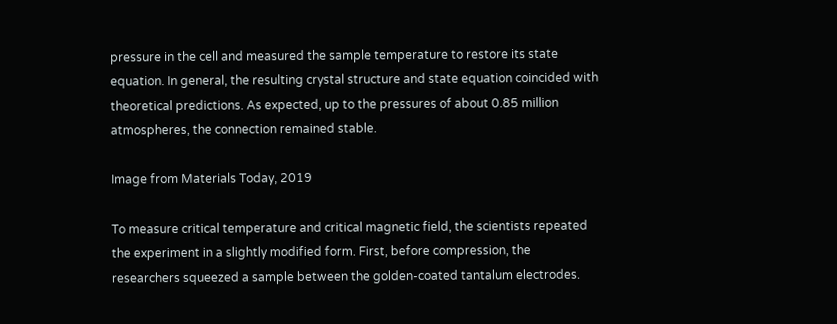pressure in the cell and measured the sample temperature to restore its state equation. In general, the resulting crystal structure and state equation coincided with theoretical predictions. As expected, up to the pressures of about 0.85 million atmospheres, the connection remained stable.

Image from Materials Today, 2019

To measure critical temperature and critical magnetic field, the scientists repeated the experiment in a slightly modified form. First, before compression, the researchers squeezed a sample between the golden-coated tantalum electrodes.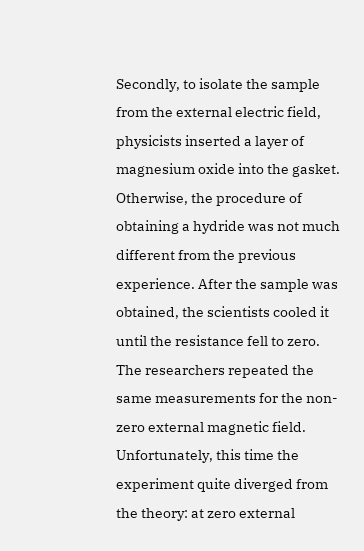Secondly, to isolate the sample from the external electric field, physicists inserted a layer of magnesium oxide into the gasket. Otherwise, the procedure of obtaining a hydride was not much different from the previous experience. After the sample was obtained, the scientists cooled it until the resistance fell to zero. The researchers repeated the same measurements for the non-zero external magnetic field. Unfortunately, this time the experiment quite diverged from the theory: at zero external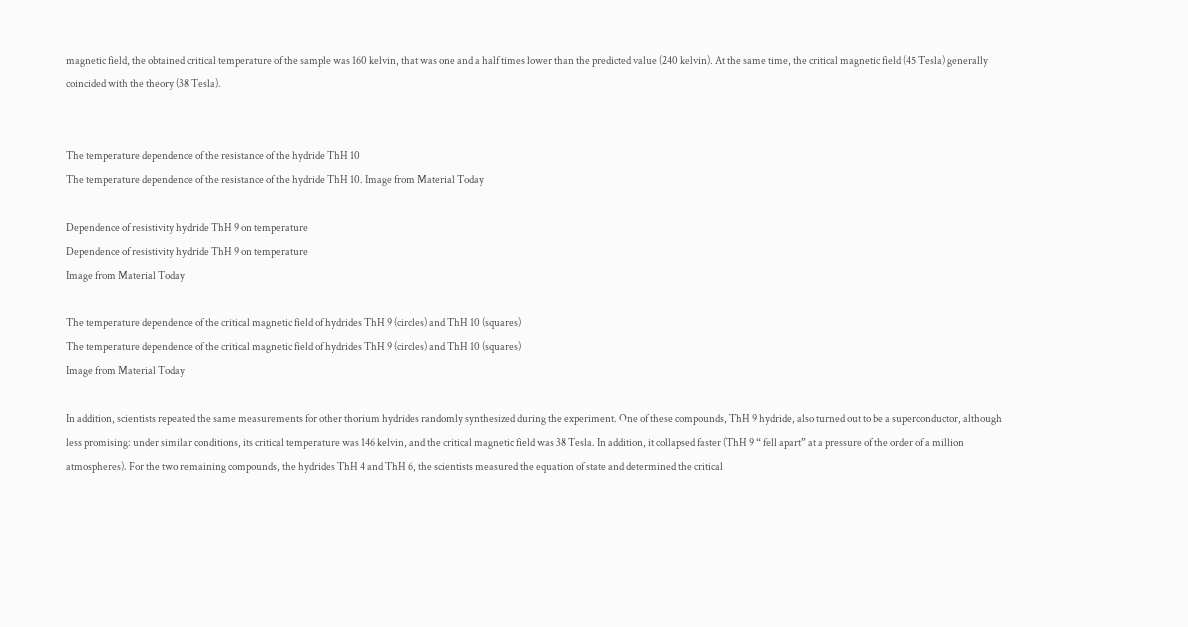magnetic field, the obtained critical temperature of the sample was 160 kelvin, that was one and a half times lower than the predicted value (240 kelvin). At the same time, the critical magnetic field (45 Tesla) generally coincided with the theory (38 Tesla).


The temperature dependence of the resistance of the hydride ThH 10
The temperature dependence of the resistance of the hydride ThH 10. Image from Material Today

Dependence of resistivity hydride ThH 9 on temperature
Dependence of resistivity hydride ThH 9 on temperature
Image from Material Today

The temperature dependence of the critical magnetic field of hydrides ThH 9 (circles) and ThH 10 (squares)
The temperature dependence of the critical magnetic field of hydrides ThH 9 (circles) and ThH 10 (squares)
Image from Material Today

In addition, scientists repeated the same measurements for other thorium hydrides randomly synthesized during the experiment. One of these compounds, ThH 9 hydride, also turned out to be a superconductor, although less promising: under similar conditions, its critical temperature was 146 kelvin, and the critical magnetic field was 38 Tesla. In addition, it collapsed faster (ThH 9 “ fell apart” at a pressure of the order of a million atmospheres). For the two remaining compounds, the hydrides ThH 4 and ThH 6, the scientists measured the equation of state and determined the critical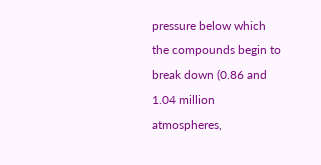pressure below which the compounds begin to break down (0.86 and 1.04 million atmospheres,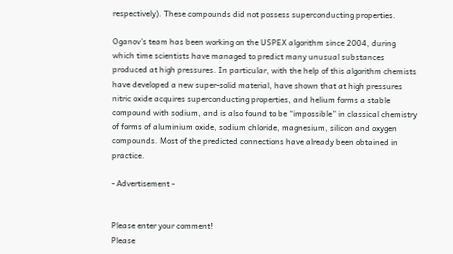respectively). These compounds did not possess superconducting properties.

Oganov’s team has been working on the USPEX algorithm since 2004, during which time scientists have managed to predict many unusual substances produced at high pressures. In particular, with the help of this algorithm chemists have developed a new super-solid material, have shown that at high pressures nitric oxide acquires superconducting properties, and helium forms a stable compound with sodium, and is also found to be “impossible” in classical chemistry of forms of aluminium oxide, sodium chloride, magnesium, silicon and oxygen compounds. Most of the predicted connections have already been obtained in practice.

- Advertisement -


Please enter your comment!
Please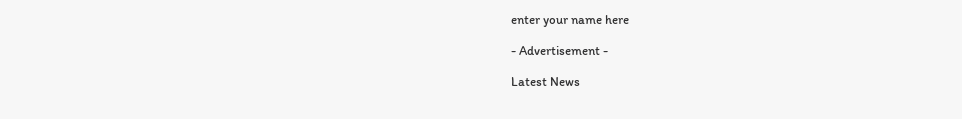enter your name here

- Advertisement -

Latest News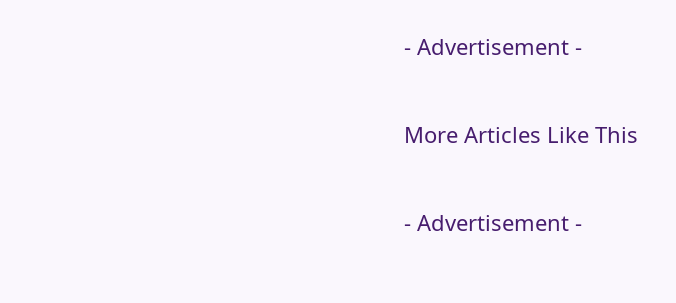- Advertisement -

More Articles Like This

- Advertisement -